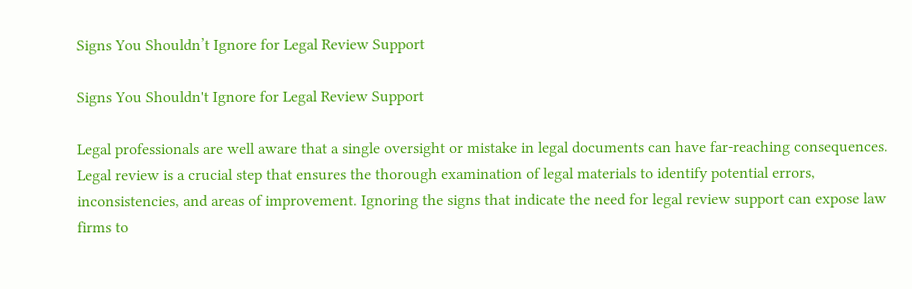Signs You Shouldn’t Ignore for Legal Review Support

Signs You Shouldn't Ignore for Legal Review Support

Legal professionals are well aware that a single oversight or mistake in legal documents can have far-reaching consequences. Legal review is a crucial step that ensures the thorough examination of legal materials to identify potential errors, inconsistencies, and areas of improvement. Ignoring the signs that indicate the need for legal review support can expose law firms to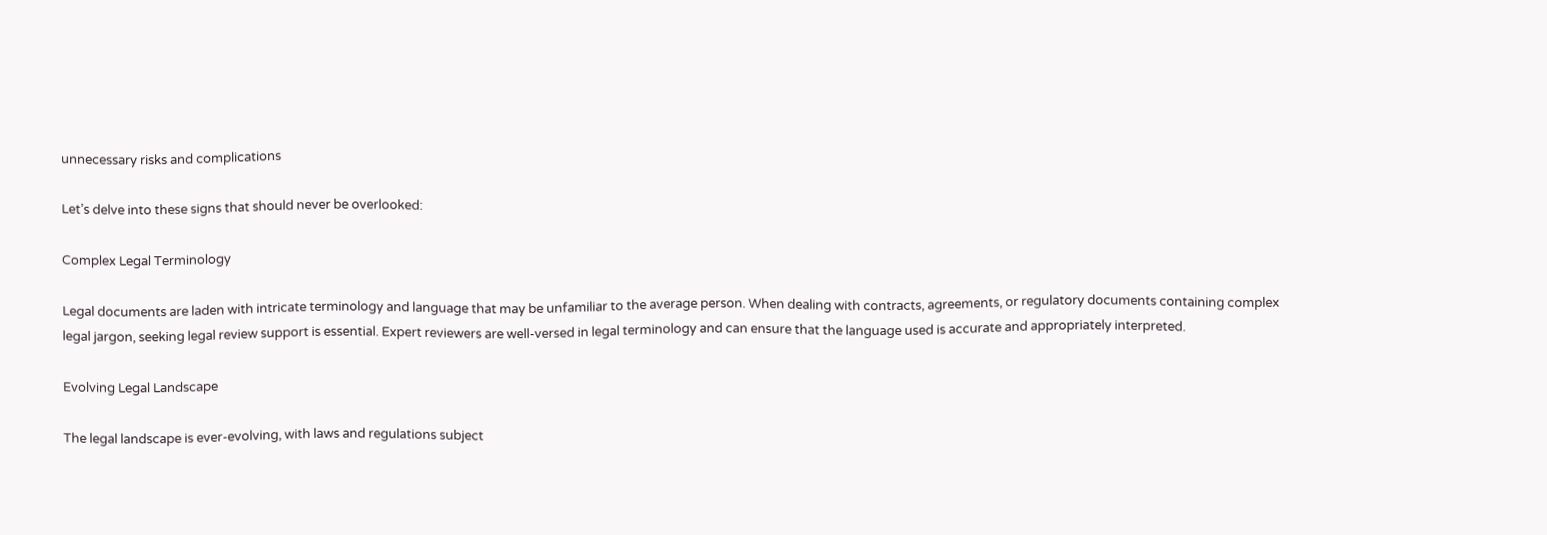unnecessary risks and complications

Let’s delve into these signs that should never be overlooked:

Complex Legal Terminology

Legal documents are laden with intricate terminology and language that may be unfamiliar to the average person. When dealing with contracts, agreements, or regulatory documents containing complex legal jargon, seeking legal review support is essential. Expert reviewers are well-versed in legal terminology and can ensure that the language used is accurate and appropriately interpreted.

Evolving Legal Landscape

The legal landscape is ever-evolving, with laws and regulations subject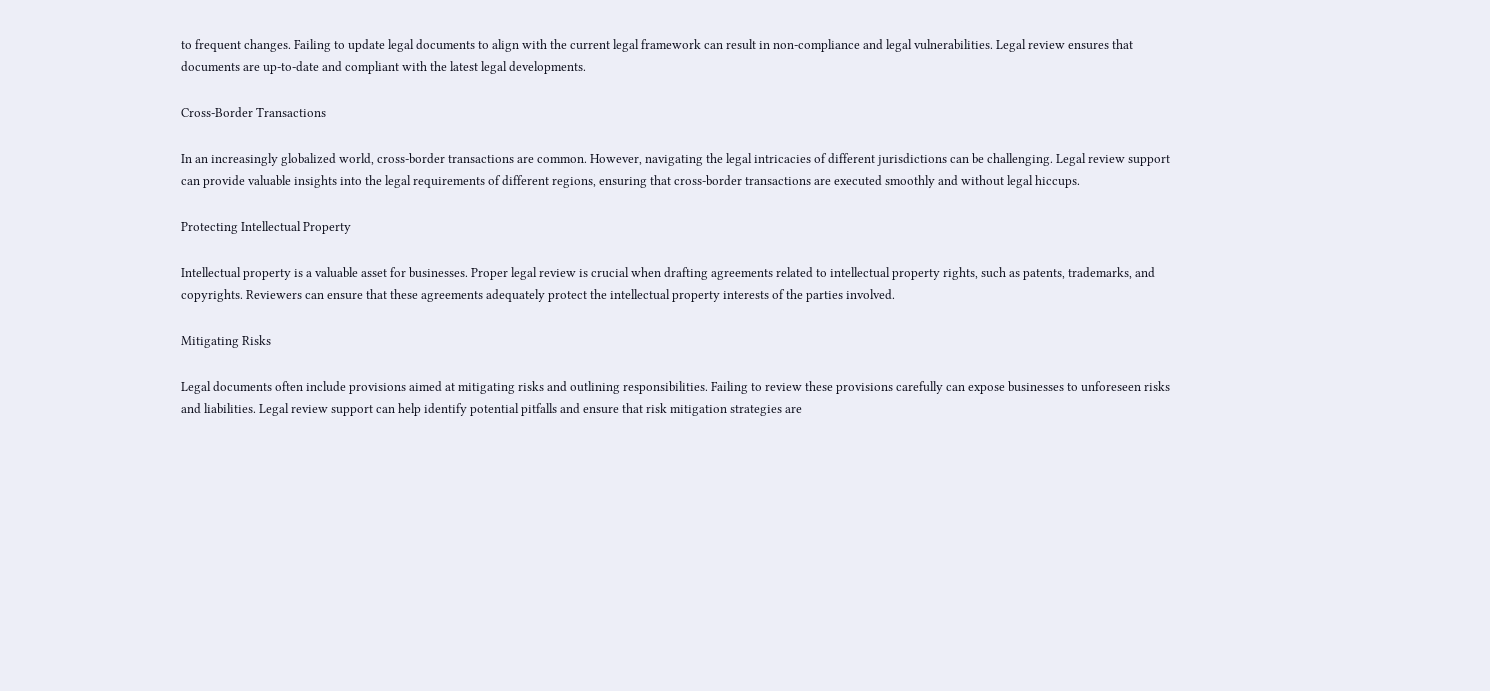to frequent changes. Failing to update legal documents to align with the current legal framework can result in non-compliance and legal vulnerabilities. Legal review ensures that documents are up-to-date and compliant with the latest legal developments.

Cross-Border Transactions

In an increasingly globalized world, cross-border transactions are common. However, navigating the legal intricacies of different jurisdictions can be challenging. Legal review support can provide valuable insights into the legal requirements of different regions, ensuring that cross-border transactions are executed smoothly and without legal hiccups.

Protecting Intellectual Property

Intellectual property is a valuable asset for businesses. Proper legal review is crucial when drafting agreements related to intellectual property rights, such as patents, trademarks, and copyrights. Reviewers can ensure that these agreements adequately protect the intellectual property interests of the parties involved.

Mitigating Risks

Legal documents often include provisions aimed at mitigating risks and outlining responsibilities. Failing to review these provisions carefully can expose businesses to unforeseen risks and liabilities. Legal review support can help identify potential pitfalls and ensure that risk mitigation strategies are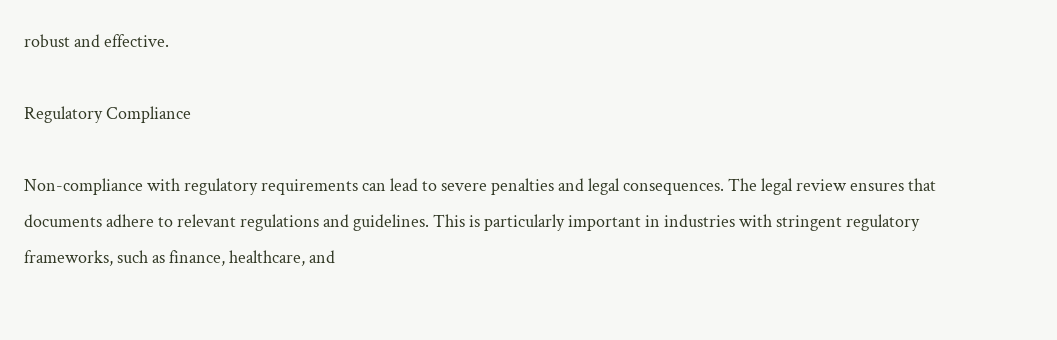robust and effective.

Regulatory Compliance

Non-compliance with regulatory requirements can lead to severe penalties and legal consequences. The legal review ensures that documents adhere to relevant regulations and guidelines. This is particularly important in industries with stringent regulatory frameworks, such as finance, healthcare, and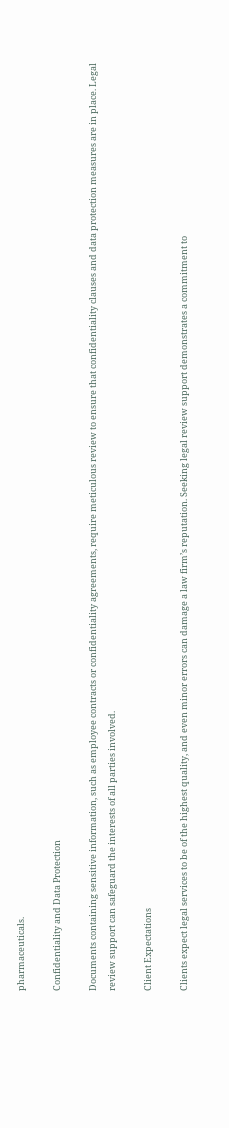pharmaceuticals.

Confidentiality and Data Protection

Documents containing sensitive information, such as employee contracts or confidentiality agreements, require meticulous review to ensure that confidentiality clauses and data protection measures are in place. Legal review support can safeguard the interests of all parties involved.

Client Expectations

Clients expect legal services to be of the highest quality, and even minor errors can damage a law firm’s reputation. Seeking legal review support demonstrates a commitment to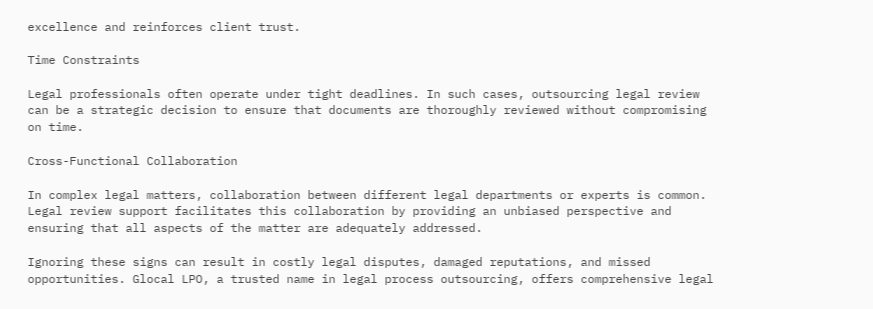excellence and reinforces client trust.

Time Constraints

Legal professionals often operate under tight deadlines. In such cases, outsourcing legal review can be a strategic decision to ensure that documents are thoroughly reviewed without compromising on time.

Cross-Functional Collaboration

In complex legal matters, collaboration between different legal departments or experts is common. Legal review support facilitates this collaboration by providing an unbiased perspective and ensuring that all aspects of the matter are adequately addressed.

Ignoring these signs can result in costly legal disputes, damaged reputations, and missed opportunities. Glocal LPO, a trusted name in legal process outsourcing, offers comprehensive legal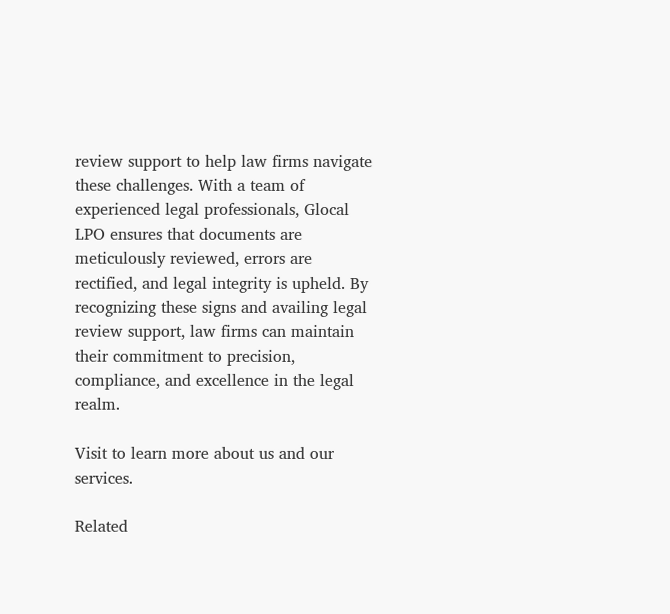review support to help law firms navigate these challenges. With a team of experienced legal professionals, Glocal LPO ensures that documents are meticulously reviewed, errors are rectified, and legal integrity is upheld. By recognizing these signs and availing legal review support, law firms can maintain their commitment to precision, compliance, and excellence in the legal realm.

Visit to learn more about us and our services.

Related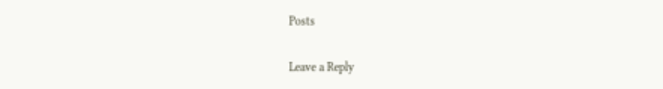Posts

Leave a Reply